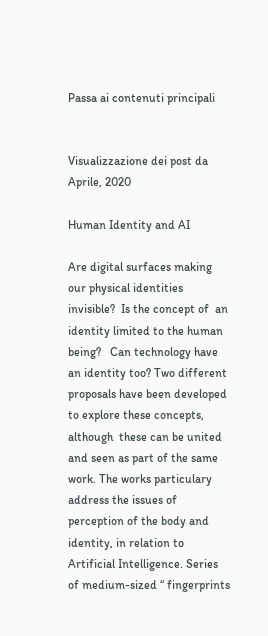Passa ai contenuti principali


Visualizzazione dei post da Aprile, 2020

Human Identity and AI

Are digital surfaces making our physical identities invisible?  Is the concept of  an identity limited to the human being?   Can technology have an identity too? Two different proposals have been developed to explore these concepts, although  these can be united and seen as part of the same work. The works particulary address the issues of perception of the body and identity, in relation to Artificial Intelligence. Series of medium-sized “ fingerprints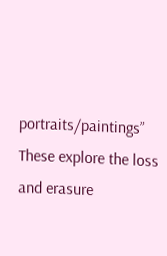portraits/paintings”    These explore the loss and erasure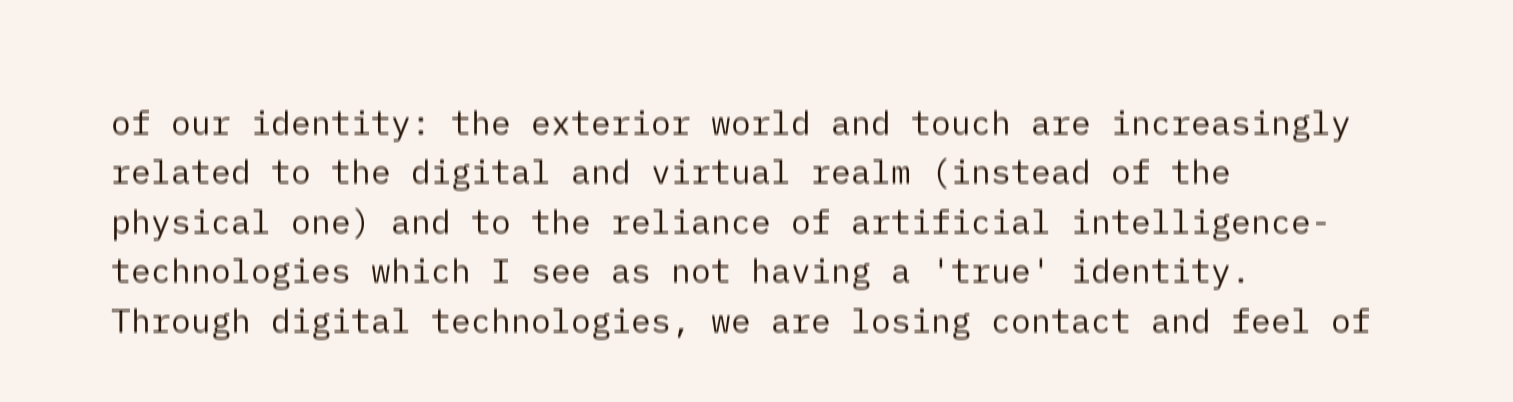of our identity: the exterior world and touch are increasingly related to the digital and virtual realm (instead of the physical one) and to the reliance of artificial intelligence- technologies which I see as not having a 'true' identity.  Through digital technologies, we are losing contact and feel of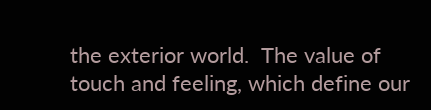the exterior world.  The value of touch and feeling, which define our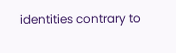identities contrary to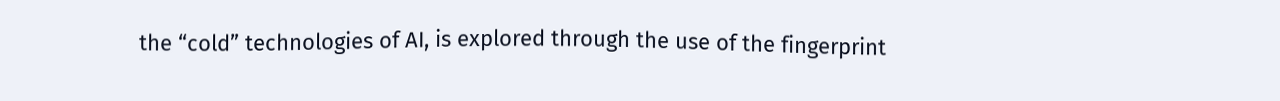the “cold” technologies of AI, is explored through the use of the fingerprint